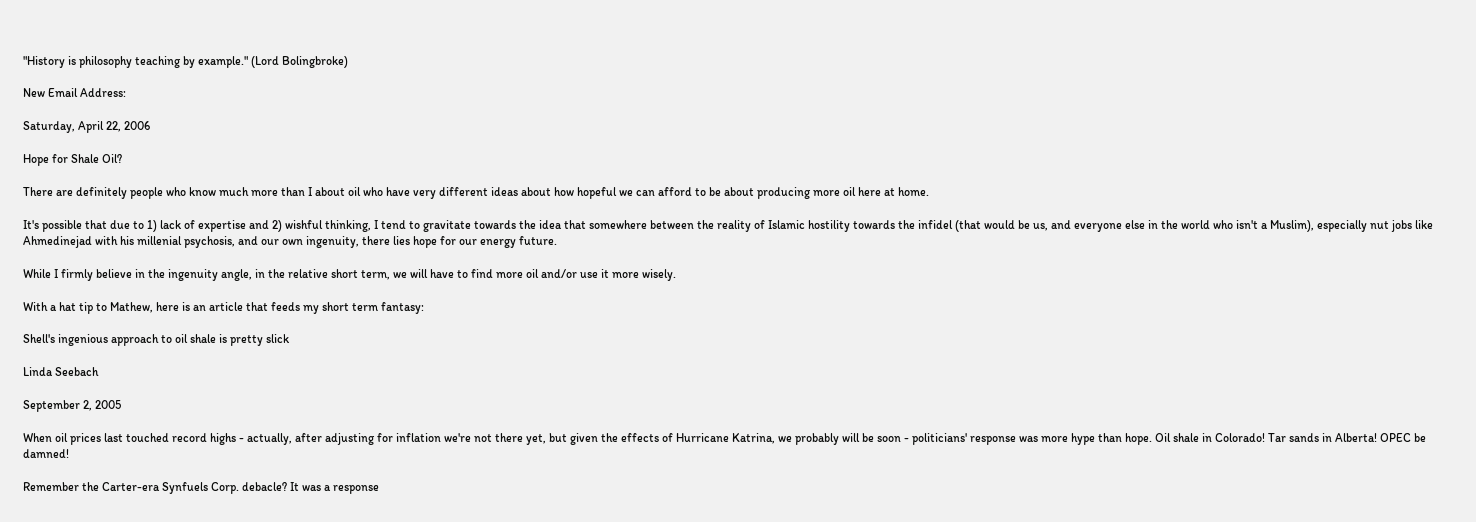"History is philosophy teaching by example." (Lord Bolingbroke)

New Email Address:

Saturday, April 22, 2006

Hope for Shale Oil?

There are definitely people who know much more than I about oil who have very different ideas about how hopeful we can afford to be about producing more oil here at home.

It's possible that due to 1) lack of expertise and 2) wishful thinking, I tend to gravitate towards the idea that somewhere between the reality of Islamic hostility towards the infidel (that would be us, and everyone else in the world who isn't a Muslim), especially nut jobs like Ahmedinejad with his millenial psychosis, and our own ingenuity, there lies hope for our energy future.

While I firmly believe in the ingenuity angle, in the relative short term, we will have to find more oil and/or use it more wisely.

With a hat tip to Mathew, here is an article that feeds my short term fantasy:

Shell's ingenious approach to oil shale is pretty slick

Linda Seebach

September 2, 2005

When oil prices last touched record highs - actually, after adjusting for inflation we're not there yet, but given the effects of Hurricane Katrina, we probably will be soon - politicians' response was more hype than hope. Oil shale in Colorado! Tar sands in Alberta! OPEC be damned!

Remember the Carter-era Synfuels Corp. debacle? It was a response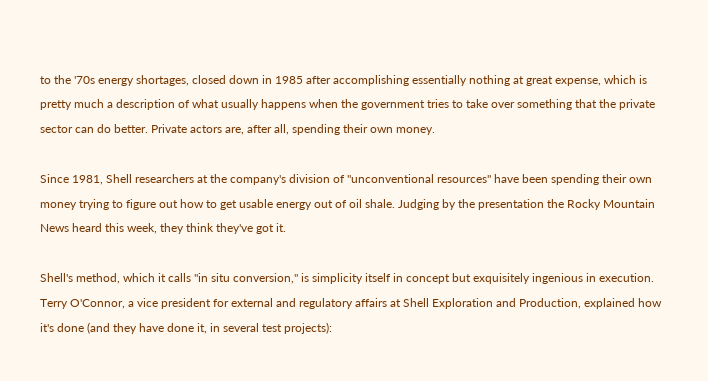to the '70s energy shortages, closed down in 1985 after accomplishing essentially nothing at great expense, which is pretty much a description of what usually happens when the government tries to take over something that the private sector can do better. Private actors are, after all, spending their own money.

Since 1981, Shell researchers at the company's division of "unconventional resources" have been spending their own money trying to figure out how to get usable energy out of oil shale. Judging by the presentation the Rocky Mountain News heard this week, they think they've got it.

Shell's method, which it calls "in situ conversion," is simplicity itself in concept but exquisitely ingenious in execution. Terry O'Connor, a vice president for external and regulatory affairs at Shell Exploration and Production, explained how it's done (and they have done it, in several test projects):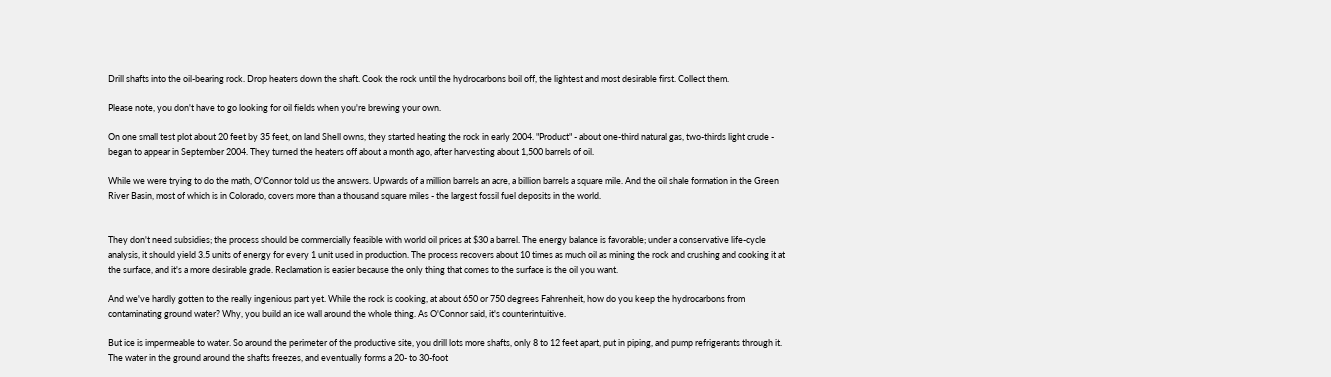Drill shafts into the oil-bearing rock. Drop heaters down the shaft. Cook the rock until the hydrocarbons boil off, the lightest and most desirable first. Collect them.

Please note, you don't have to go looking for oil fields when you're brewing your own.

On one small test plot about 20 feet by 35 feet, on land Shell owns, they started heating the rock in early 2004. "Product" - about one-third natural gas, two-thirds light crude - began to appear in September 2004. They turned the heaters off about a month ago, after harvesting about 1,500 barrels of oil.

While we were trying to do the math, O'Connor told us the answers. Upwards of a million barrels an acre, a billion barrels a square mile. And the oil shale formation in the Green River Basin, most of which is in Colorado, covers more than a thousand square miles - the largest fossil fuel deposits in the world.


They don't need subsidies; the process should be commercially feasible with world oil prices at $30 a barrel. The energy balance is favorable; under a conservative life-cycle analysis, it should yield 3.5 units of energy for every 1 unit used in production. The process recovers about 10 times as much oil as mining the rock and crushing and cooking it at the surface, and it's a more desirable grade. Reclamation is easier because the only thing that comes to the surface is the oil you want.

And we've hardly gotten to the really ingenious part yet. While the rock is cooking, at about 650 or 750 degrees Fahrenheit, how do you keep the hydrocarbons from contaminating ground water? Why, you build an ice wall around the whole thing. As O'Connor said, it's counterintuitive.

But ice is impermeable to water. So around the perimeter of the productive site, you drill lots more shafts, only 8 to 12 feet apart, put in piping, and pump refrigerants through it. The water in the ground around the shafts freezes, and eventually forms a 20- to 30-foot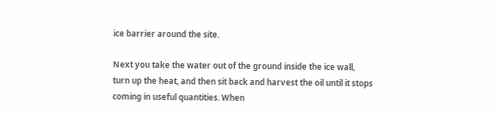ice barrier around the site.

Next you take the water out of the ground inside the ice wall, turn up the heat, and then sit back and harvest the oil until it stops coming in useful quantities. When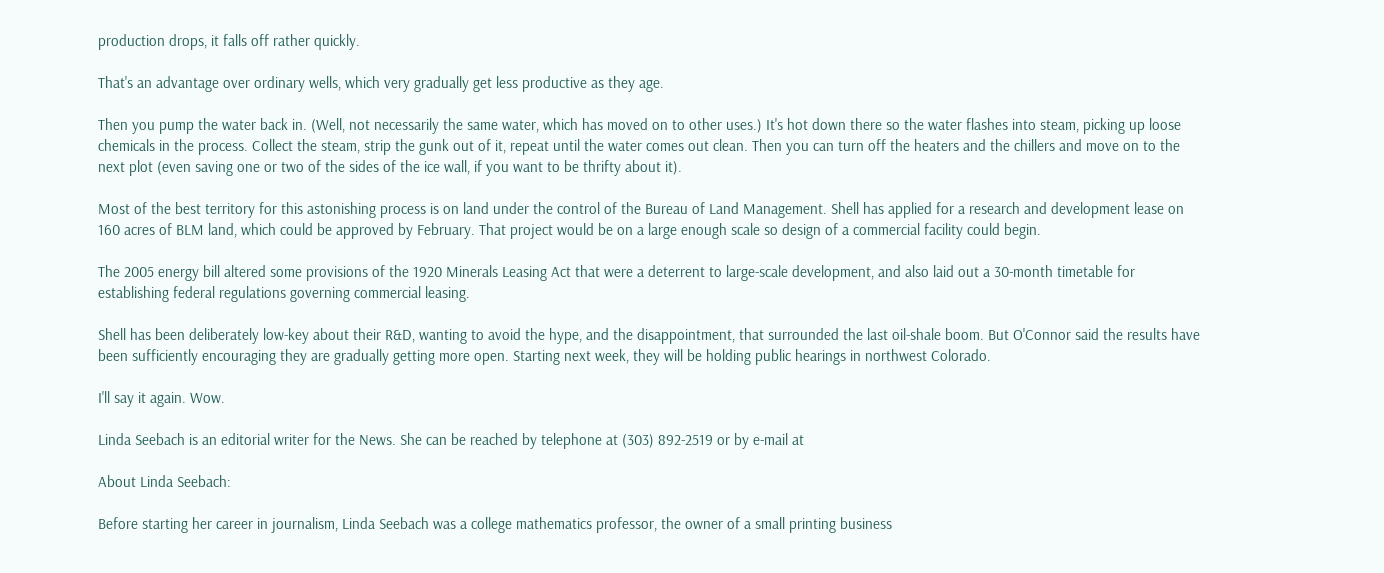production drops, it falls off rather quickly.

That's an advantage over ordinary wells, which very gradually get less productive as they age.

Then you pump the water back in. (Well, not necessarily the same water, which has moved on to other uses.) It's hot down there so the water flashes into steam, picking up loose chemicals in the process. Collect the steam, strip the gunk out of it, repeat until the water comes out clean. Then you can turn off the heaters and the chillers and move on to the next plot (even saving one or two of the sides of the ice wall, if you want to be thrifty about it).

Most of the best territory for this astonishing process is on land under the control of the Bureau of Land Management. Shell has applied for a research and development lease on 160 acres of BLM land, which could be approved by February. That project would be on a large enough scale so design of a commercial facility could begin.

The 2005 energy bill altered some provisions of the 1920 Minerals Leasing Act that were a deterrent to large-scale development, and also laid out a 30-month timetable for establishing federal regulations governing commercial leasing.

Shell has been deliberately low-key about their R&D, wanting to avoid the hype, and the disappointment, that surrounded the last oil-shale boom. But O'Connor said the results have been sufficiently encouraging they are gradually getting more open. Starting next week, they will be holding public hearings in northwest Colorado.

I'll say it again. Wow.

Linda Seebach is an editorial writer for the News. She can be reached by telephone at (303) 892-2519 or by e-mail at

About Linda Seebach:

Before starting her career in journalism, Linda Seebach was a college mathematics professor, the owner of a small printing business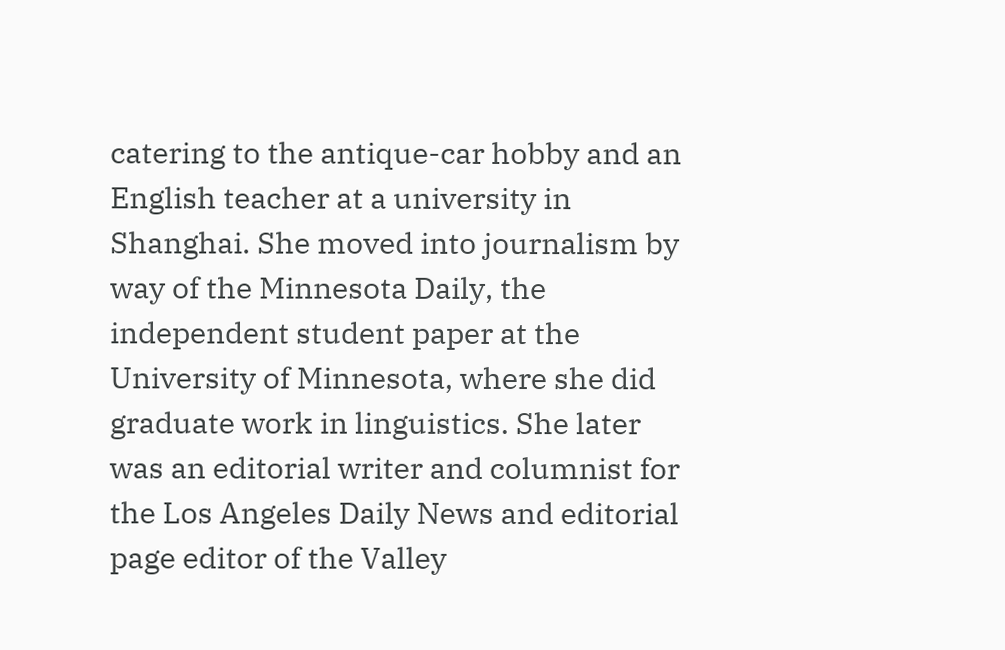catering to the antique-car hobby and an English teacher at a university in Shanghai. She moved into journalism by way of the Minnesota Daily, the independent student paper at the University of Minnesota, where she did graduate work in linguistics. She later was an editorial writer and columnist for the Los Angeles Daily News and editorial page editor of the Valley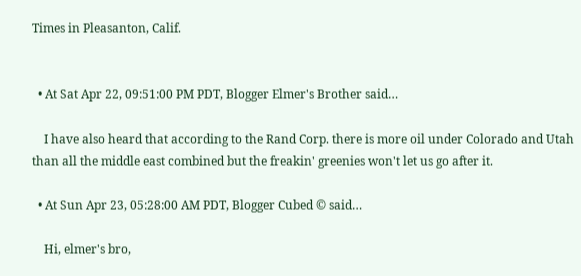Times in Pleasanton, Calif.


  • At Sat Apr 22, 09:51:00 PM PDT, Blogger Elmer's Brother said…

    I have also heard that according to the Rand Corp. there is more oil under Colorado and Utah than all the middle east combined but the freakin' greenies won't let us go after it.

  • At Sun Apr 23, 05:28:00 AM PDT, Blogger Cubed © said…

    Hi, elmer's bro,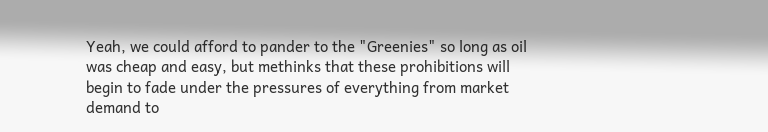Yeah, we could afford to pander to the "Greenies" so long as oil was cheap and easy, but methinks that these prohibitions will begin to fade under the pressures of everything from market demand to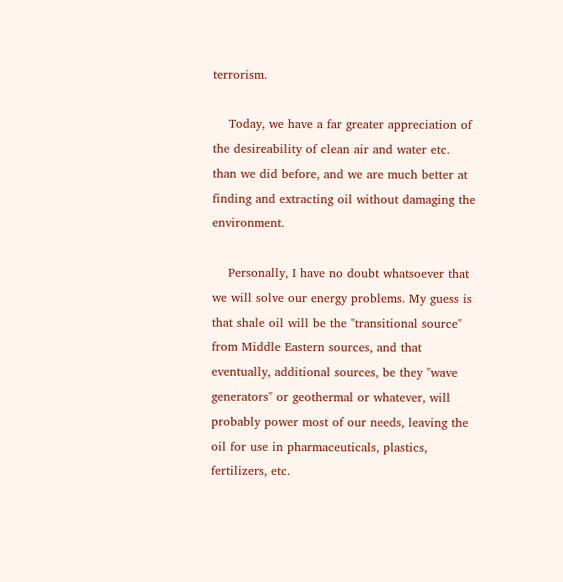terrorism.

    Today, we have a far greater appreciation of the desireability of clean air and water etc. than we did before, and we are much better at finding and extracting oil without damaging the environment.

    Personally, I have no doubt whatsoever that we will solve our energy problems. My guess is that shale oil will be the "transitional source" from Middle Eastern sources, and that eventually, additional sources, be they "wave generators" or geothermal or whatever, will probably power most of our needs, leaving the oil for use in pharmaceuticals, plastics, fertilizers, etc.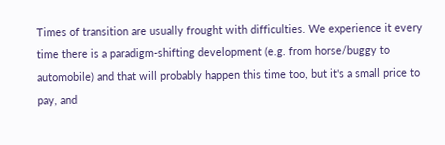Times of transition are usually frought with difficulties. We experience it every time there is a paradigm-shifting development (e.g. from horse/buggy to automobile) and that will probably happen this time too, but it's a small price to pay, and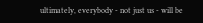ultimately, everybody - not just us - will be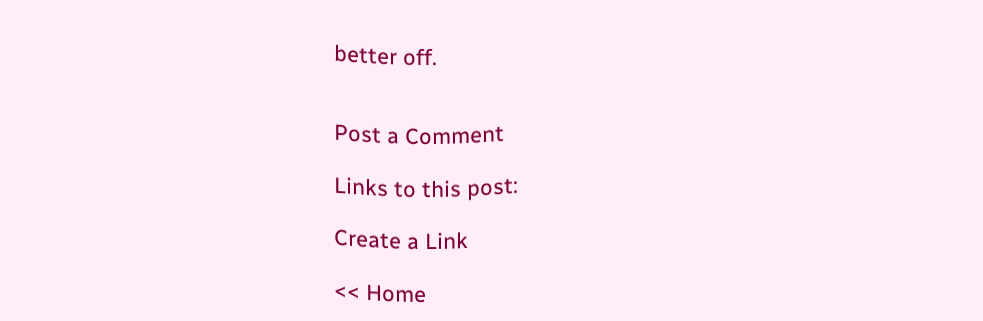better off.


Post a Comment

Links to this post:

Create a Link

<< Home